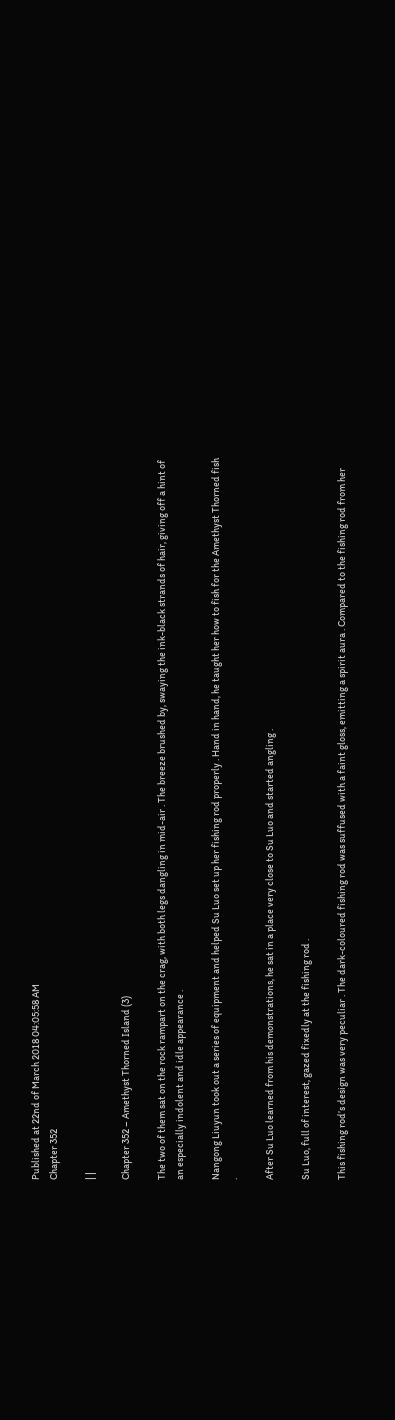Published at 22nd of March 2018 04:05:58 AM
Chapter 352

| |

Chapter 352 – Amethyst Thorned Island (3)

The two of them sat on the rock rampart on the crag, with both legs dangling in mid-air . The breeze brushed by, swaying the ink-black strands of hair, giving off a hint of an especially indolent and idle appearance .

Nangong Liuyun took out a series of equipment and helped Su Luo set up her fishing rod properly . Hand in hand, he taught her how to fish for the Amethyst Thorned fish .

After Su Luo learned from his demonstrations, he sat in a place very close to Su Luo and started angling .

Su Luo, full of interest, gazed fixedly at the fishing rod .

This fishing rod’s design was very peculiar . The dark-coloured fishing rod was suffused with a faint gloss, emitting a spirit aura . Compared to the fishing rod from her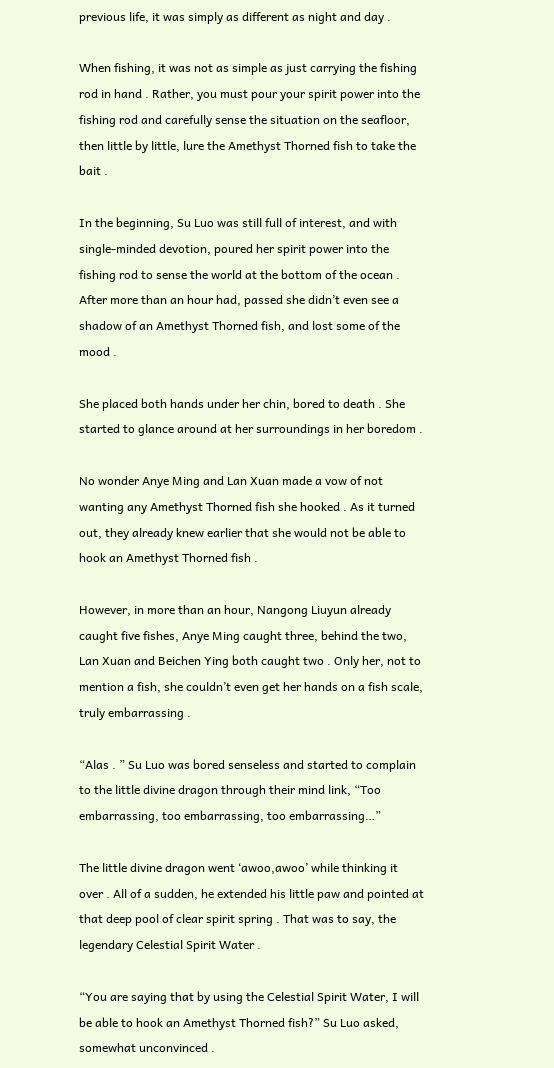previous life, it was simply as different as night and day .

When fishing, it was not as simple as just carrying the fishing rod in hand . Rather, you must pour your spirit power into the fishing rod and carefully sense the situation on the seafloor, then little by little, lure the Amethyst Thorned fish to take the bait .

In the beginning, Su Luo was still full of interest, and with single-minded devotion, poured her spirit power into the fishing rod to sense the world at the bottom of the ocean . After more than an hour had, passed she didn’t even see a shadow of an Amethyst Thorned fish, and lost some of the mood .

She placed both hands under her chin, bored to death . She started to glance around at her surroundings in her boredom .

No wonder Anye Ming and Lan Xuan made a vow of not wanting any Amethyst Thorned fish she hooked . As it turned out, they already knew earlier that she would not be able to hook an Amethyst Thorned fish .

However, in more than an hour, Nangong Liuyun already caught five fishes, Anye Ming caught three, behind the two, Lan Xuan and Beichen Ying both caught two . Only her, not to mention a fish, she couldn’t even get her hands on a fish scale, truly embarrassing .

“Alas . ” Su Luo was bored senseless and started to complain to the little divine dragon through their mind link, “Too embarrassing, too embarrassing, too embarrassing…”

The little divine dragon went ‘awoo,awoo’ while thinking it over . All of a sudden, he extended his little paw and pointed at that deep pool of clear spirit spring . That was to say, the legendary Celestial Spirit Water .

“You are saying that by using the Celestial Spirit Water, I will be able to hook an Amethyst Thorned fish?” Su Luo asked, somewhat unconvinced .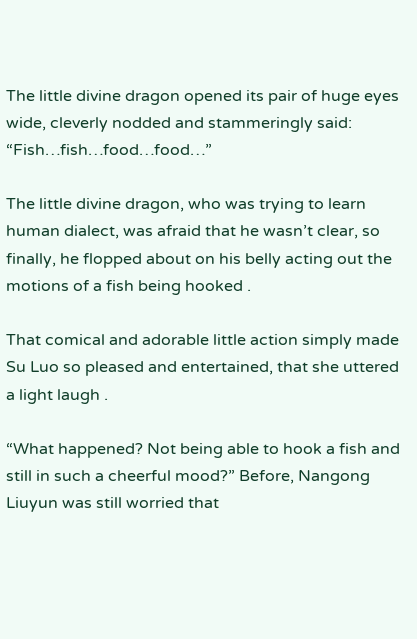The little divine dragon opened its pair of huge eyes wide, cleverly nodded and stammeringly said: “Fish…fish…food…food…”

The little divine dragon, who was trying to learn human dialect, was afraid that he wasn’t clear, so finally, he flopped about on his belly acting out the motions of a fish being hooked .

That comical and adorable little action simply made Su Luo so pleased and entertained, that she uttered a light laugh .

“What happened? Not being able to hook a fish and still in such a cheerful mood?” Before, Nangong Liuyun was still worried that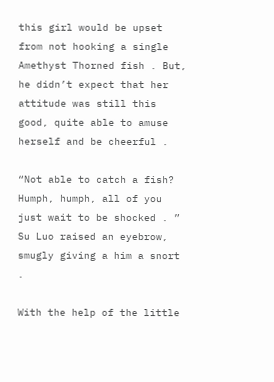this girl would be upset from not hooking a single Amethyst Thorned fish . But, he didn’t expect that her attitude was still this good, quite able to amuse herself and be cheerful .

“Not able to catch a fish? Humph, humph, all of you just wait to be shocked . ” Su Luo raised an eyebrow, smugly giving a him a snort .

With the help of the little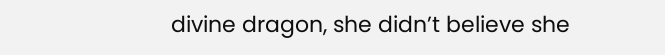divine dragon, she didn’t believe she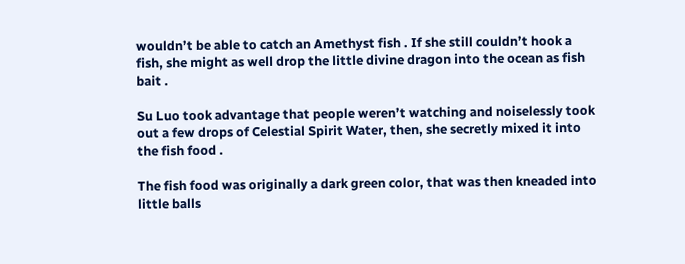wouldn’t be able to catch an Amethyst fish . If she still couldn’t hook a fish, she might as well drop the little divine dragon into the ocean as fish bait .

Su Luo took advantage that people weren’t watching and noiselessly took out a few drops of Celestial Spirit Water, then, she secretly mixed it into the fish food .

The fish food was originally a dark green color, that was then kneaded into little balls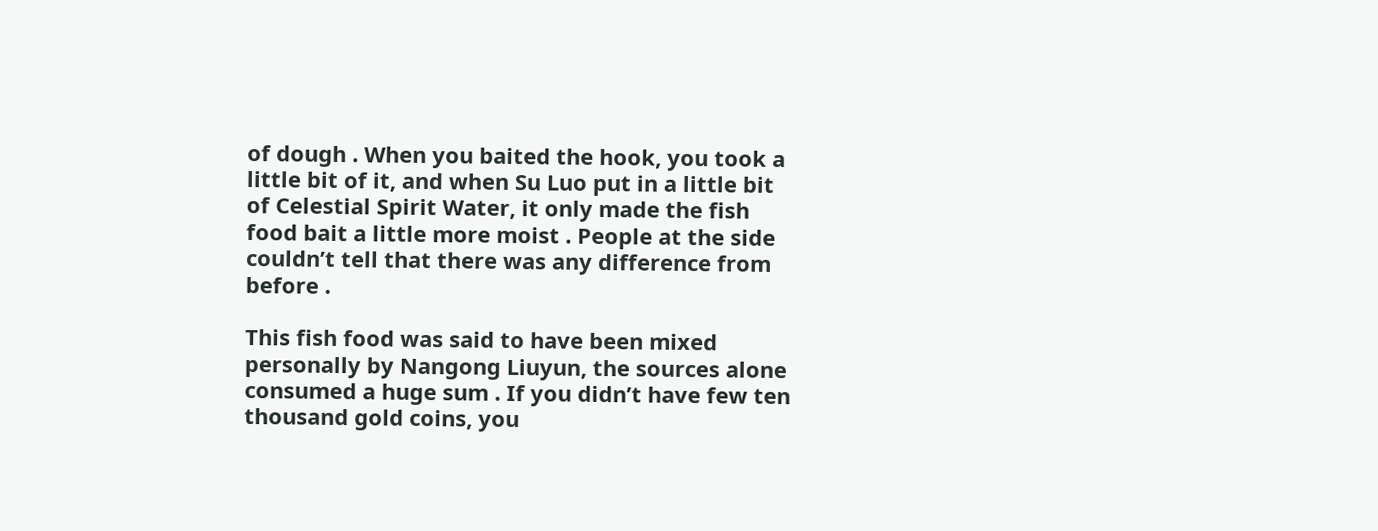of dough . When you baited the hook, you took a little bit of it, and when Su Luo put in a little bit of Celestial Spirit Water, it only made the fish food bait a little more moist . People at the side couldn’t tell that there was any difference from before .

This fish food was said to have been mixed personally by Nangong Liuyun, the sources alone consumed a huge sum . If you didn’t have few ten thousand gold coins, you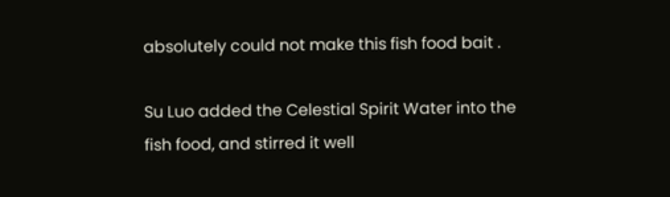absolutely could not make this fish food bait .

Su Luo added the Celestial Spirit Water into the fish food, and stirred it well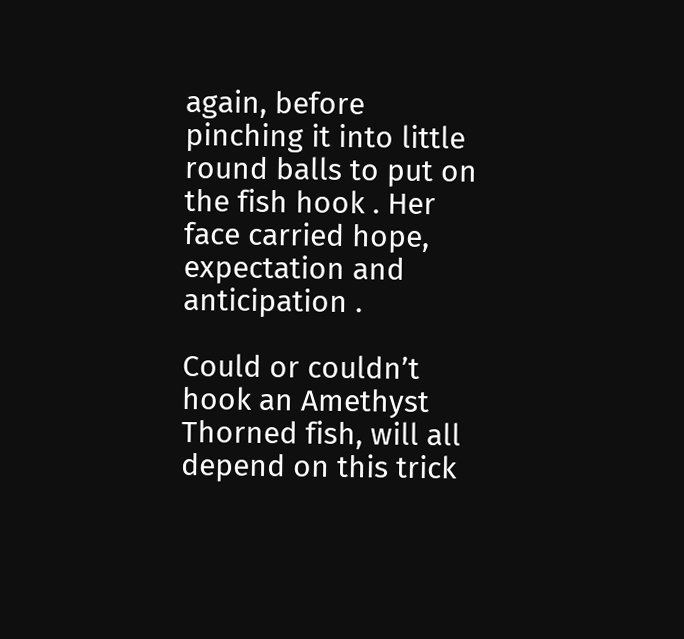again, before pinching it into little round balls to put on the fish hook . Her face carried hope, expectation and anticipation .

Could or couldn’t hook an Amethyst Thorned fish, will all depend on this trick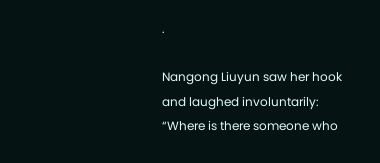.

Nangong Liuyun saw her hook and laughed involuntarily: “Where is there someone who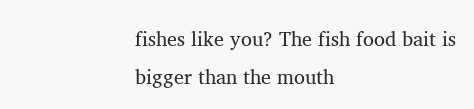fishes like you? The fish food bait is bigger than the mouth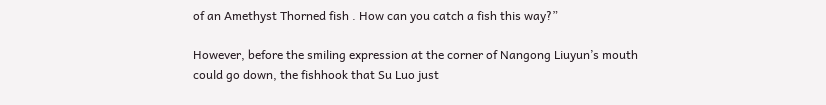of an Amethyst Thorned fish . How can you catch a fish this way?”

However, before the smiling expression at the corner of Nangong Liuyun’s mouth could go down, the fishhook that Su Luo just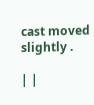cast moved slightly .

| |